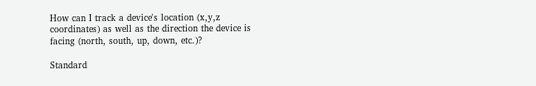How can I track a device's location (x,y,z coordinates) as well as the direction the device is facing (north, south, up, down, etc.)?

Standard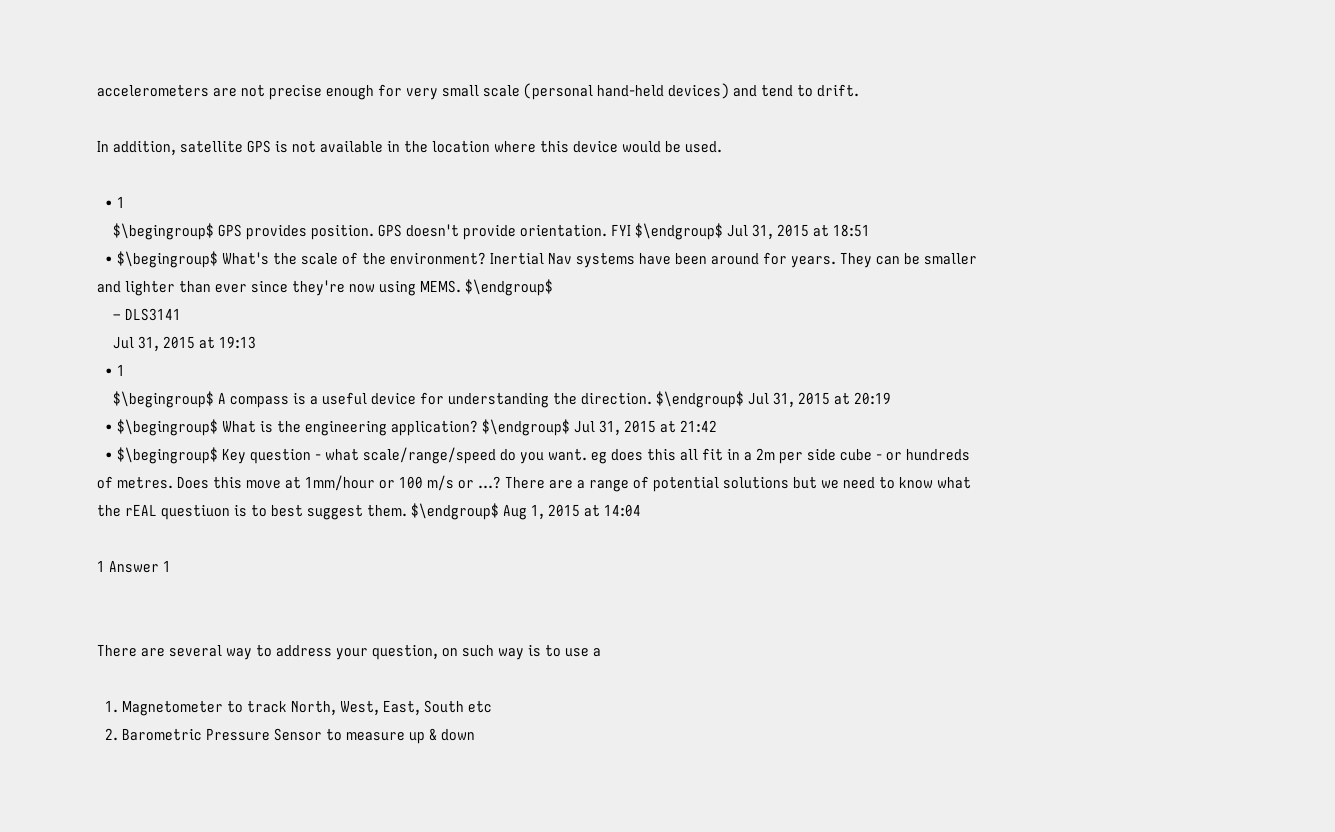accelerometers are not precise enough for very small scale (personal hand-held devices) and tend to drift.

In addition, satellite GPS is not available in the location where this device would be used.

  • 1
    $\begingroup$ GPS provides position. GPS doesn't provide orientation. FYI $\endgroup$ Jul 31, 2015 at 18:51
  • $\begingroup$ What's the scale of the environment? Inertial Nav systems have been around for years. They can be smaller and lighter than ever since they're now using MEMS. $\endgroup$
    – DLS3141
    Jul 31, 2015 at 19:13
  • 1
    $\begingroup$ A compass is a useful device for understanding the direction. $\endgroup$ Jul 31, 2015 at 20:19
  • $\begingroup$ What is the engineering application? $\endgroup$ Jul 31, 2015 at 21:42
  • $\begingroup$ Key question - what scale/range/speed do you want. eg does this all fit in a 2m per side cube - or hundreds of metres. Does this move at 1mm/hour or 100 m/s or ...? There are a range of potential solutions but we need to know what the rEAL questiuon is to best suggest them. $\endgroup$ Aug 1, 2015 at 14:04

1 Answer 1


There are several way to address your question, on such way is to use a

  1. Magnetometer to track North, West, East, South etc
  2. Barometric Pressure Sensor to measure up & down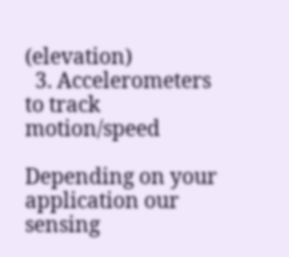(elevation)
  3. Accelerometers to track motion/speed

Depending on your application our sensing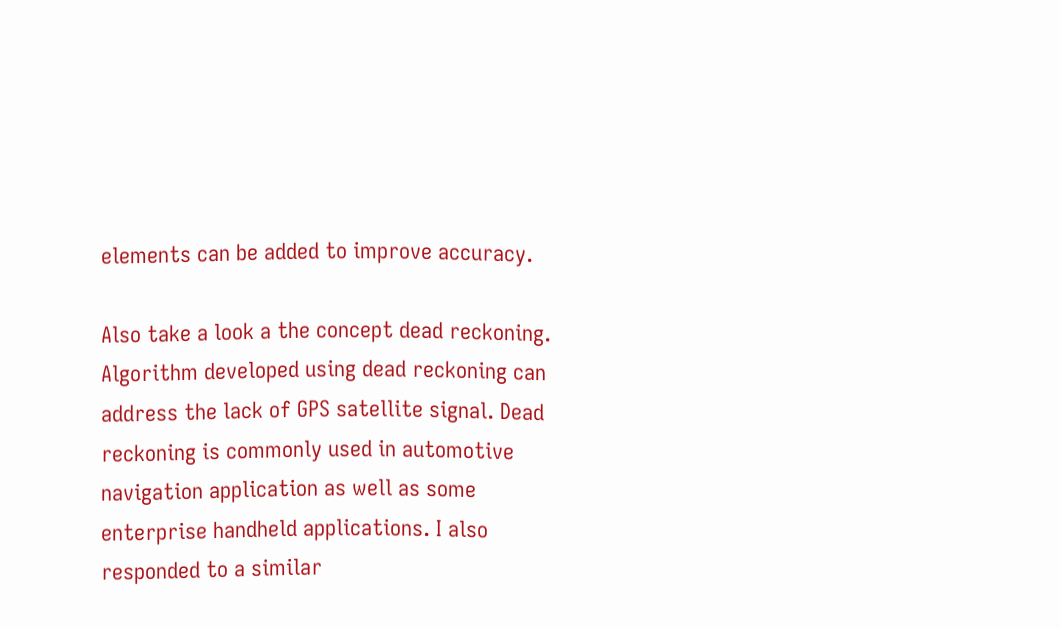elements can be added to improve accuracy.

Also take a look a the concept dead reckoning. Algorithm developed using dead reckoning can address the lack of GPS satellite signal. Dead reckoning is commonly used in automotive navigation application as well as some enterprise handheld applications. I also responded to a similar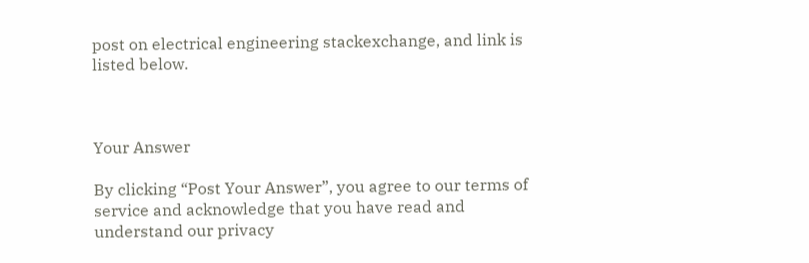post on electrical engineering stackexchange, and link is listed below.



Your Answer

By clicking “Post Your Answer”, you agree to our terms of service and acknowledge that you have read and understand our privacy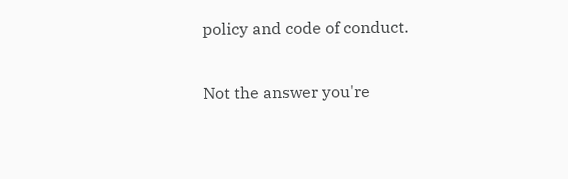policy and code of conduct.

Not the answer you're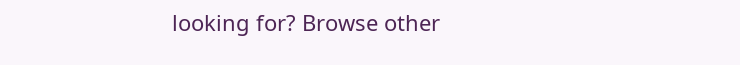looking for? Browse other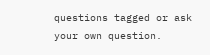questions tagged or ask your own question.